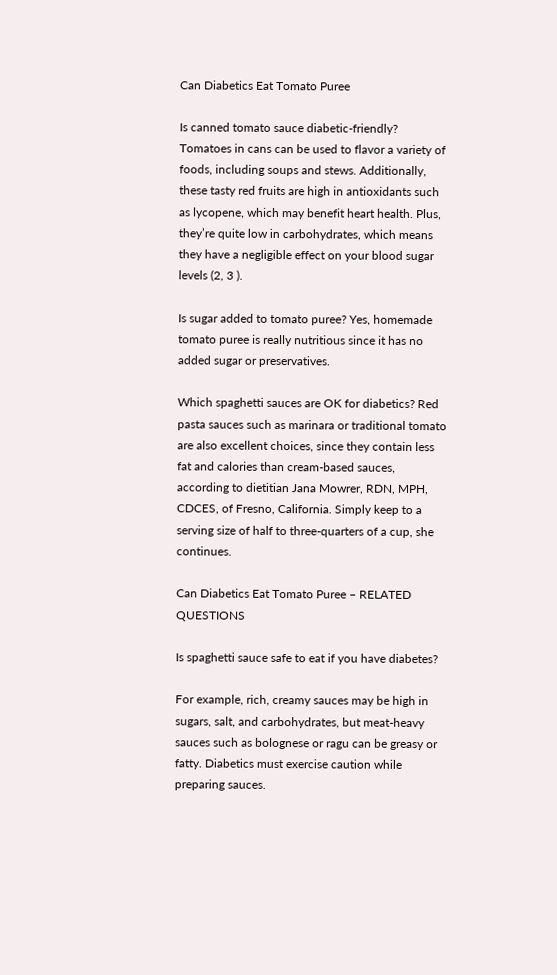Can Diabetics Eat Tomato Puree

Is canned tomato sauce diabetic-friendly? Tomatoes in cans can be used to flavor a variety of foods, including soups and stews. Additionally, these tasty red fruits are high in antioxidants such as lycopene, which may benefit heart health. Plus, they’re quite low in carbohydrates, which means they have a negligible effect on your blood sugar levels (2, 3 ).

Is sugar added to tomato puree? Yes, homemade tomato puree is really nutritious since it has no added sugar or preservatives.

Which spaghetti sauces are OK for diabetics? Red pasta sauces such as marinara or traditional tomato are also excellent choices, since they contain less fat and calories than cream-based sauces, according to dietitian Jana Mowrer, RDN, MPH, CDCES, of Fresno, California. Simply keep to a serving size of half to three-quarters of a cup, she continues.

Can Diabetics Eat Tomato Puree – RELATED QUESTIONS

Is spaghetti sauce safe to eat if you have diabetes?

For example, rich, creamy sauces may be high in sugars, salt, and carbohydrates, but meat-heavy sauces such as bolognese or ragu can be greasy or fatty. Diabetics must exercise caution while preparing sauces.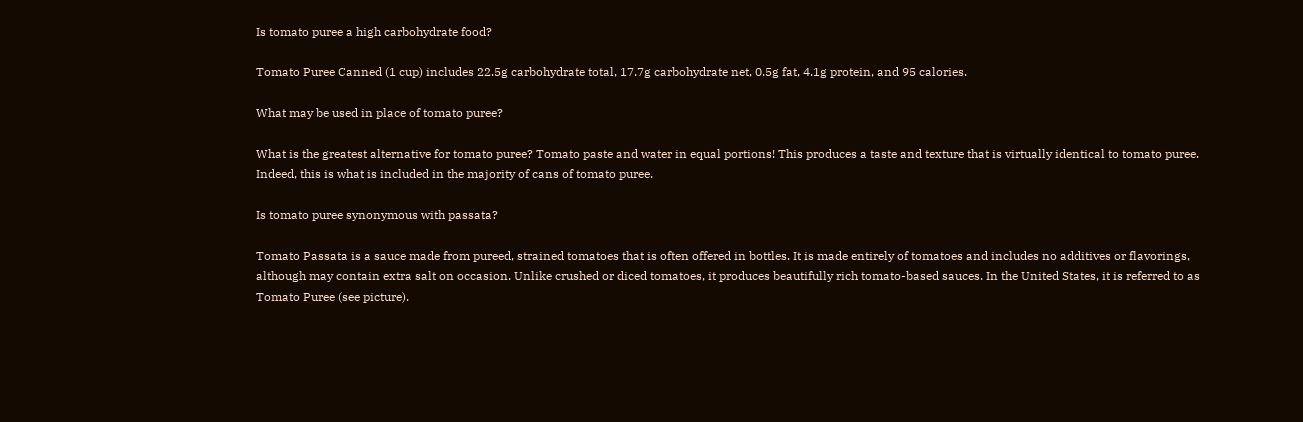Is tomato puree a high carbohydrate food?

Tomato Puree Canned (1 cup) includes 22.5g carbohydrate total, 17.7g carbohydrate net, 0.5g fat, 4.1g protein, and 95 calories.

What may be used in place of tomato puree?

What is the greatest alternative for tomato puree? Tomato paste and water in equal portions! This produces a taste and texture that is virtually identical to tomato puree. Indeed, this is what is included in the majority of cans of tomato puree.

Is tomato puree synonymous with passata?

Tomato Passata is a sauce made from pureed, strained tomatoes that is often offered in bottles. It is made entirely of tomatoes and includes no additives or flavorings, although may contain extra salt on occasion. Unlike crushed or diced tomatoes, it produces beautifully rich tomato-based sauces. In the United States, it is referred to as Tomato Puree (see picture).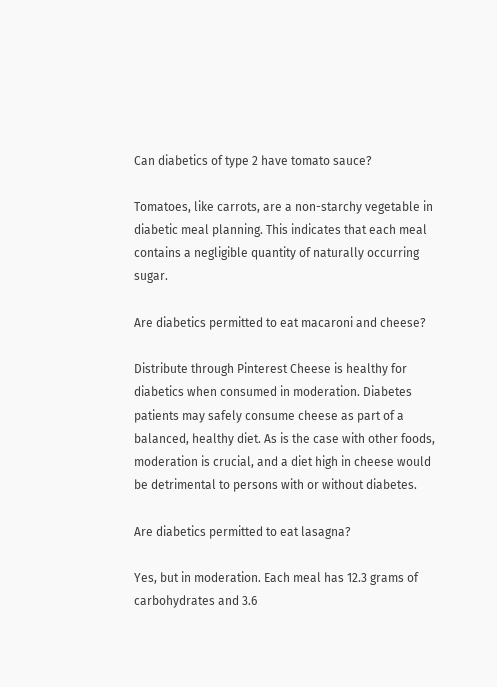Can diabetics of type 2 have tomato sauce?

Tomatoes, like carrots, are a non-starchy vegetable in diabetic meal planning. This indicates that each meal contains a negligible quantity of naturally occurring sugar.

Are diabetics permitted to eat macaroni and cheese?

Distribute through Pinterest Cheese is healthy for diabetics when consumed in moderation. Diabetes patients may safely consume cheese as part of a balanced, healthy diet. As is the case with other foods, moderation is crucial, and a diet high in cheese would be detrimental to persons with or without diabetes.

Are diabetics permitted to eat lasagna?

Yes, but in moderation. Each meal has 12.3 grams of carbohydrates and 3.6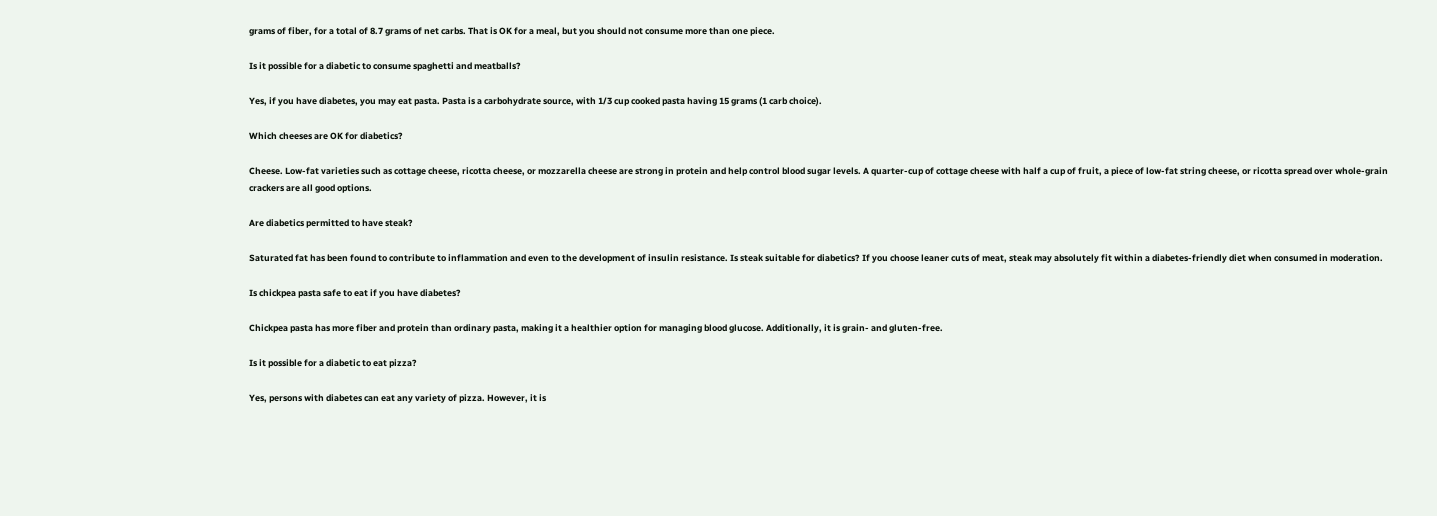grams of fiber, for a total of 8.7 grams of net carbs. That is OK for a meal, but you should not consume more than one piece.

Is it possible for a diabetic to consume spaghetti and meatballs?

Yes, if you have diabetes, you may eat pasta. Pasta is a carbohydrate source, with 1/3 cup cooked pasta having 15 grams (1 carb choice).

Which cheeses are OK for diabetics?

Cheese. Low-fat varieties such as cottage cheese, ricotta cheese, or mozzarella cheese are strong in protein and help control blood sugar levels. A quarter-cup of cottage cheese with half a cup of fruit, a piece of low-fat string cheese, or ricotta spread over whole-grain crackers are all good options.

Are diabetics permitted to have steak?

Saturated fat has been found to contribute to inflammation and even to the development of insulin resistance. Is steak suitable for diabetics? If you choose leaner cuts of meat, steak may absolutely fit within a diabetes-friendly diet when consumed in moderation.

Is chickpea pasta safe to eat if you have diabetes?

Chickpea pasta has more fiber and protein than ordinary pasta, making it a healthier option for managing blood glucose. Additionally, it is grain- and gluten-free.

Is it possible for a diabetic to eat pizza?

Yes, persons with diabetes can eat any variety of pizza. However, it is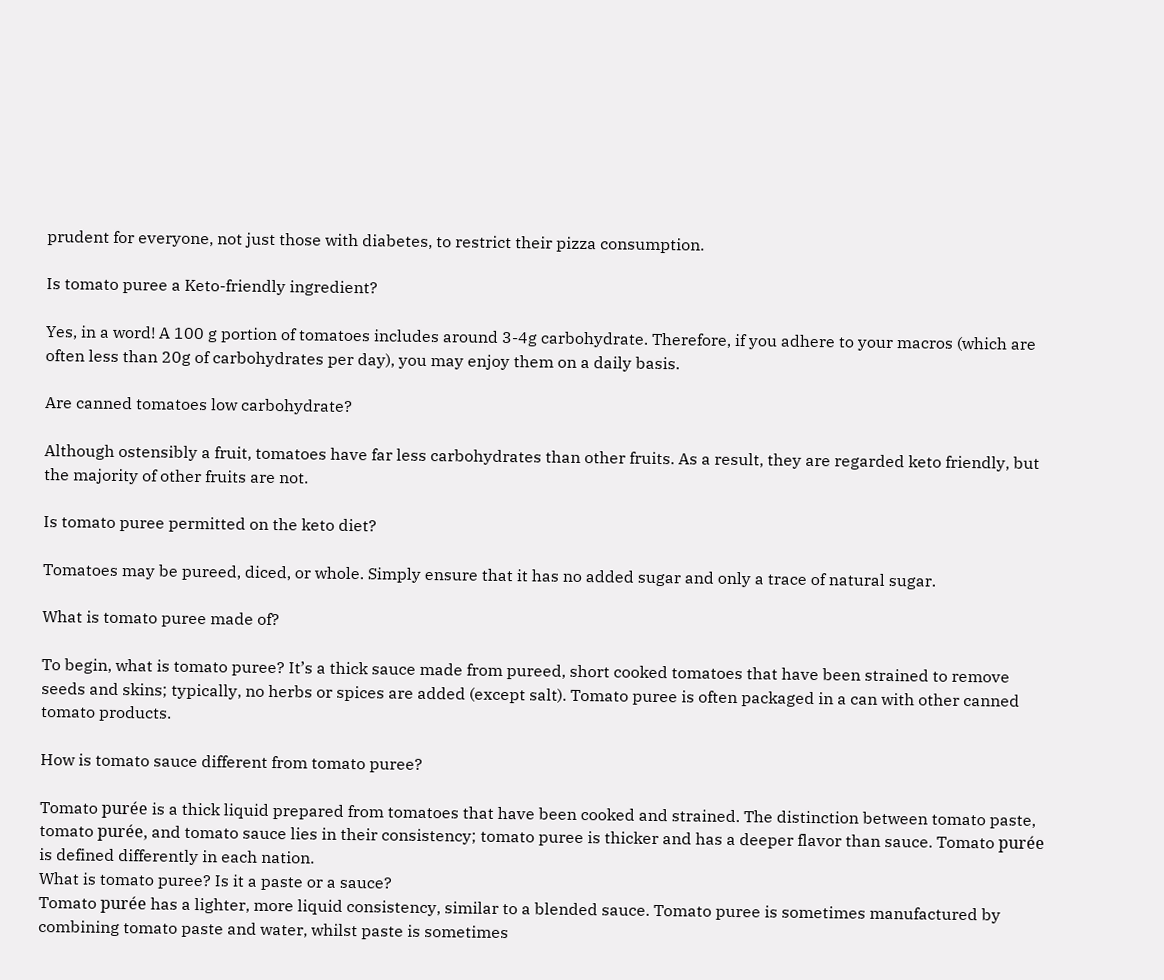prudent for everyone, not just those with diabetes, to restrict their pizza consumption.

Is tomato puree a Keto-friendly ingredient?

Yes, in a word! A 100 g portion of tomatoes includes around 3-4g carbohydrate. Therefore, if you adhere to your macros (which are often less than 20g of carbohydrates per day), you may enjoy them on a daily basis.

Are canned tomatoes low carbohydrate?

Although ostensibly a fruit, tomatoes have far less carbohydrates than other fruits. As a result, they are regarded keto friendly, but the majority of other fruits are not.

Is tomato puree permitted on the keto diet?

Tomatoes may be pureed, diced, or whole. Simply ensure that it has no added sugar and only a trace of natural sugar.

What is tomato puree made of?

To begin, what is tomato puree? It’s a thick sauce made from pureed, short cooked tomatoes that have been strained to remove seeds and skins; typically, no herbs or spices are added (except salt). Tomato puree is often packaged in a can with other canned tomato products.

How is tomato sauce different from tomato puree?

Tomato purée is a thick liquid prepared from tomatoes that have been cooked and strained. The distinction between tomato paste, tomato purée, and tomato sauce lies in their consistency; tomato puree is thicker and has a deeper flavor than sauce. Tomato purée is defined differently in each nation.
What is tomato puree? Is it a paste or a sauce?
Tomato purée has a lighter, more liquid consistency, similar to a blended sauce. Tomato puree is sometimes manufactured by combining tomato paste and water, whilst paste is sometimes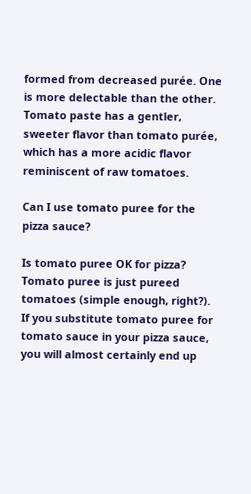formed from decreased purée. One is more delectable than the other. Tomato paste has a gentler, sweeter flavor than tomato purée, which has a more acidic flavor reminiscent of raw tomatoes.

Can I use tomato puree for the pizza sauce?

Is tomato puree OK for pizza? Tomato puree is just pureed tomatoes (simple enough, right?). If you substitute tomato puree for tomato sauce in your pizza sauce, you will almost certainly end up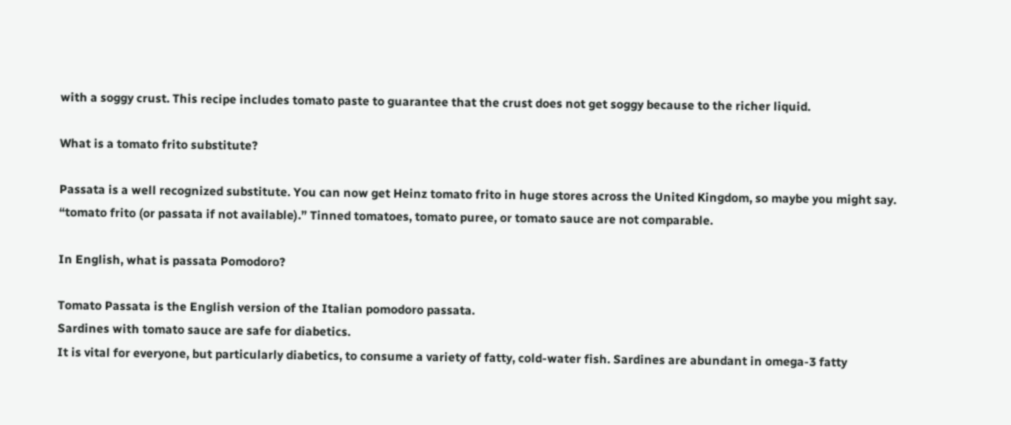with a soggy crust. This recipe includes tomato paste to guarantee that the crust does not get soggy because to the richer liquid.

What is a tomato frito substitute?

Passata is a well recognized substitute. You can now get Heinz tomato frito in huge stores across the United Kingdom, so maybe you might say. “tomato frito (or passata if not available).” Tinned tomatoes, tomato puree, or tomato sauce are not comparable.

In English, what is passata Pomodoro?

Tomato Passata is the English version of the Italian pomodoro passata.
Sardines with tomato sauce are safe for diabetics.
It is vital for everyone, but particularly diabetics, to consume a variety of fatty, cold-water fish. Sardines are abundant in omega-3 fatty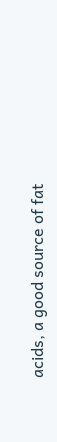acids, a good source of fat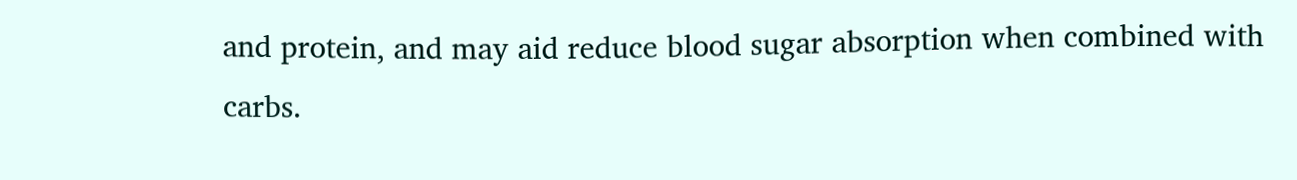and protein, and may aid reduce blood sugar absorption when combined with carbs.